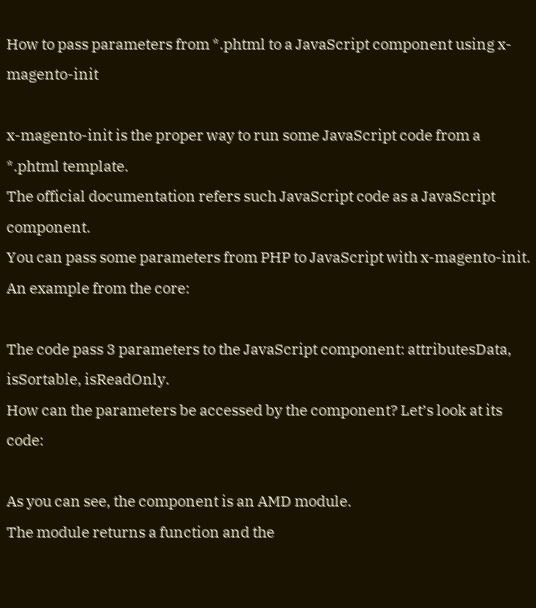How to pass parameters from *.phtml to a JavaScript component using x-magento-init

x-magento-init is the proper way to run some JavaScript code from a *.phtml template.
The official documentation refers such JavaScript code as a JavaScript component.
You can pass some parameters from PHP to JavaScript with x-magento-init.
An example from the core:

The code pass 3 parameters to the JavaScript component: attributesData, isSortable, isReadOnly.
How can the parameters be accessed by the component? Let’s look at its code:

As you can see, the component is an AMD module.
The module returns a function and the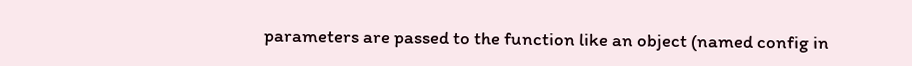parameters are passed to the function like an object (named config in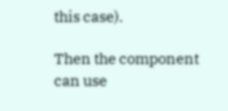this case).

Then the component can use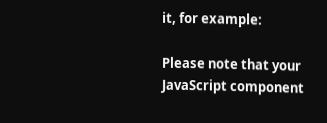it, for example:

Please note that your JavaScript component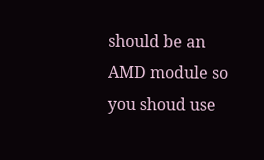should be an AMD module so you shoud use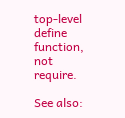top-level define function, not require.

See also: